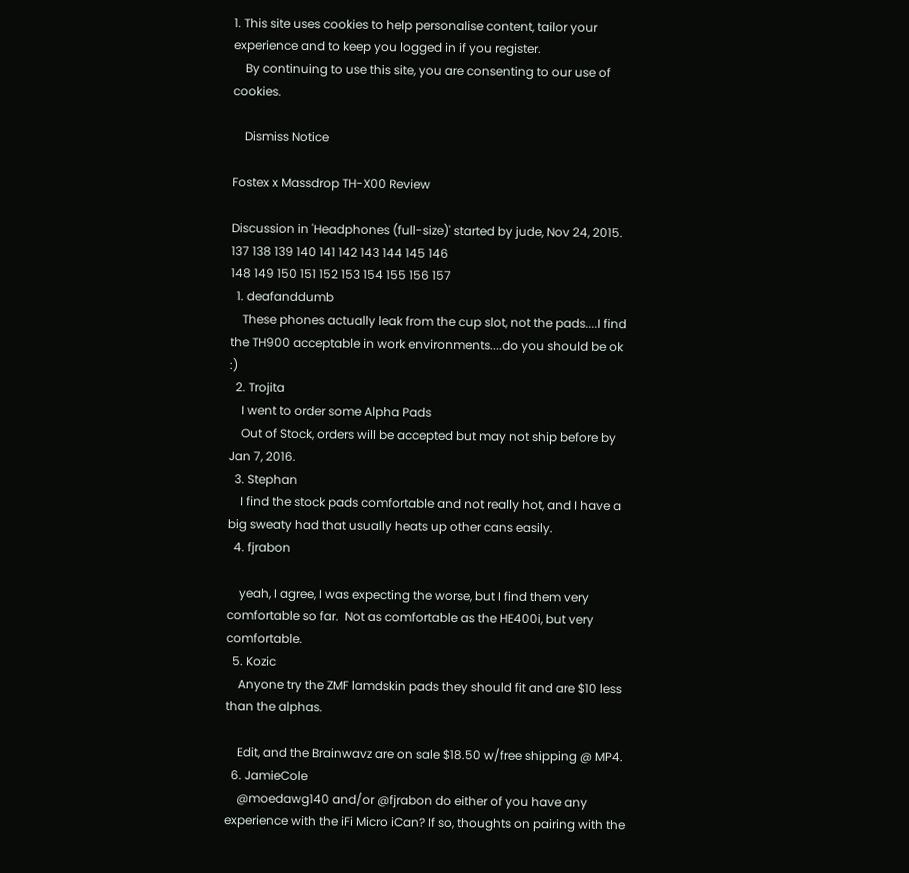1. This site uses cookies to help personalise content, tailor your experience and to keep you logged in if you register.
    By continuing to use this site, you are consenting to our use of cookies.

    Dismiss Notice

Fostex x Massdrop TH-X00 Review

Discussion in 'Headphones (full-size)' started by jude, Nov 24, 2015.
137 138 139 140 141 142 143 144 145 146
148 149 150 151 152 153 154 155 156 157
  1. deafanddumb
    These phones actually leak from the cup slot, not the pads....I find the TH900 acceptable in work environments....do you should be ok :)
  2. Trojita
    I went to order some Alpha Pads
    Out of Stock, orders will be accepted but may not ship before by Jan 7, 2016.
  3. Stephan
    I find the stock pads comfortable and not really hot, and I have a big sweaty had that usually heats up other cans easily.
  4. fjrabon

    yeah, I agree, I was expecting the worse, but I find them very comfortable so far.  Not as comfortable as the HE400i, but very comfortable.
  5. Kozic
    Anyone try the ZMF lamdskin pads they should fit and are $10 less than the alphas.

    Edit, and the Brainwavz are on sale $18.50 w/free shipping @ MP4.
  6. JamieCole
    @moedawg140 and/or @fjrabon do either of you have any experience with the iFi Micro iCan? If so, thoughts on pairing with the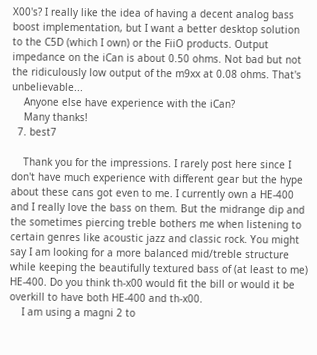X00's? I really like the idea of having a decent analog bass boost implementation, but I want a better desktop solution to the C5D (which I own) or the FiiO products. Output impedance on the iCan is about 0.50 ohms. Not bad but not the ridiculously low output of the m9xx at 0.08 ohms. That's unbelievable...
    Anyone else have experience with the iCan?
    Many thanks!
  7. best7

    Thank you for the impressions. I rarely post here since I don't have much experience with different gear but the hype about these cans got even to me. I currently own a HE-400 and I really love the bass on them. But the midrange dip and the sometimes piercing treble bothers me when listening to certain genres like acoustic jazz and classic rock. You might say I am looking for a more balanced mid/treble structure while keeping the beautifully textured bass of (at least to me) HE-400. Do you think th-x00 would fit the bill or would it be overkill to have both HE-400 and th-x00.
    I am using a magni 2 to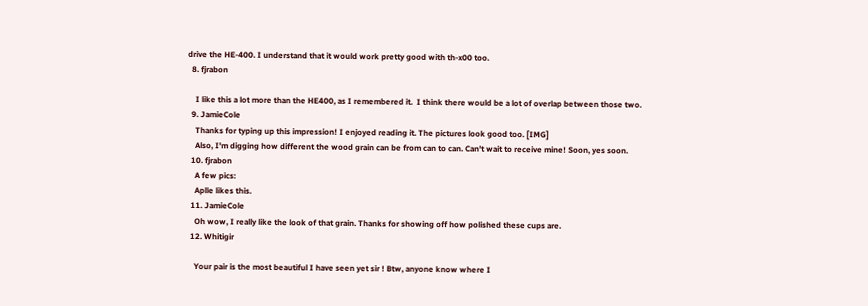drive the HE-400. I understand that it would work pretty good with th-x00 too.
  8. fjrabon

    I like this a lot more than the HE400, as I remembered it.  I think there would be a lot of overlap between those two.
  9. JamieCole
    Thanks for typing up this impression! I enjoyed reading it. The pictures look good too. [IMG]
    Also, I'm digging how different the wood grain can be from can to can. Can't wait to receive mine! Soon, yes soon.
  10. fjrabon
    A few pics:
    Aplle likes this.
  11. JamieCole
    Oh wow, I really like the look of that grain. Thanks for showing off how polished these cups are.
  12. Whitigir

    Your pair is the most beautiful I have seen yet sir ! Btw, anyone know where I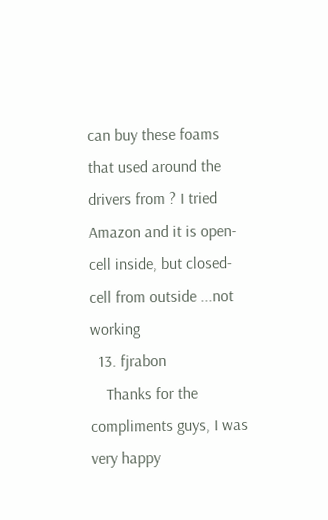can buy these foams that used around the drivers from ? I tried Amazon and it is open-cell inside, but closed-cell from outside ...not working
  13. fjrabon
    Thanks for the compliments guys, I was very happy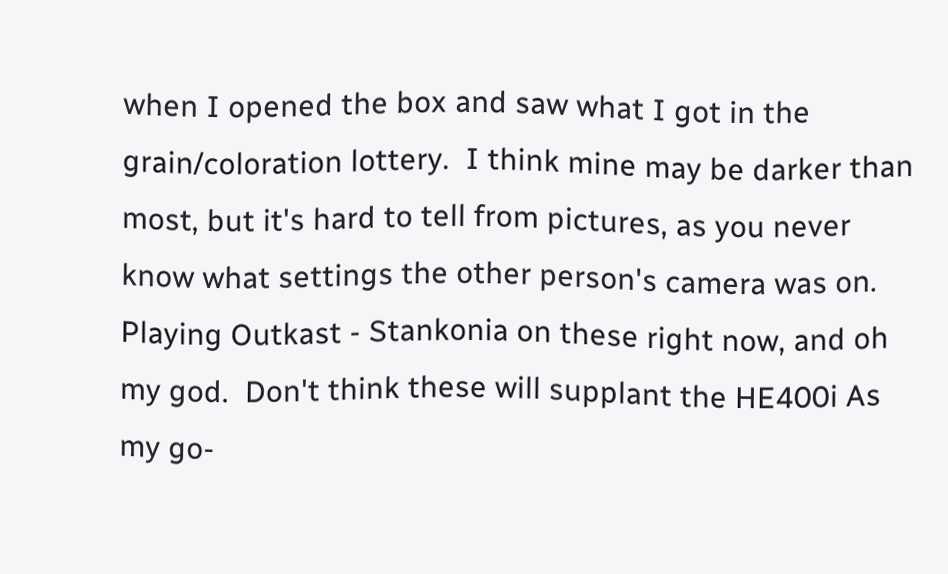when I opened the box and saw what I got in the grain/coloration lottery.  I think mine may be darker than most, but it's hard to tell from pictures, as you never know what settings the other person's camera was on.  Playing Outkast - Stankonia on these right now, and oh my god.  Don't think these will supplant the HE400i As my go-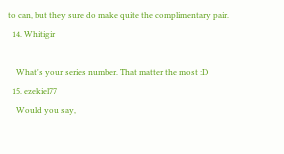to can, but they sure do make quite the complimentary pair.
  14. Whitigir

    What's your series number. That matter the most :D
  15. ezekiel77
    Would you say,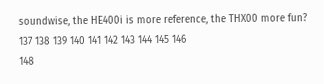soundwise, the HE400i is more reference, the THX00 more fun?
137 138 139 140 141 142 143 144 145 146
148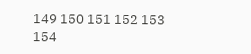149 150 151 152 153 154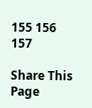155 156 157

Share This Page